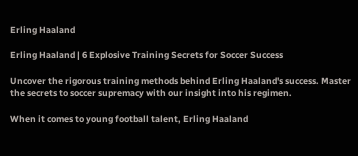Erling Haaland

Erling Haaland | 6 Explosive Training Secrets for Soccer Success

Uncover the rigorous training methods behind Erling Haaland's success. Master the secrets to soccer supremacy with our insight into his regimen.

When it comes to young football talent, Erling Haaland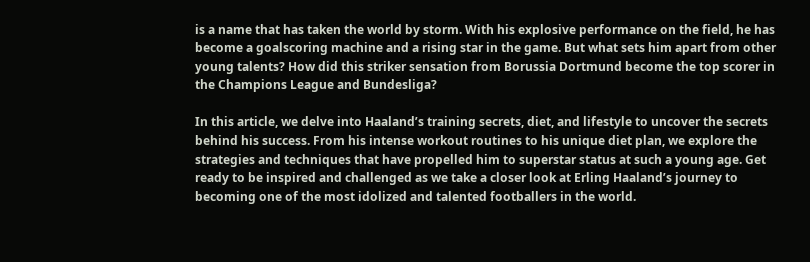is a name that has taken the world by storm. With his explosive performance on the field, he has become a goalscoring machine and a rising star in the game. But what sets him apart from other young talents? How did this striker sensation from Borussia Dortmund become the top scorer in the Champions League and Bundesliga?

In this article, we delve into Haaland’s training secrets, diet, and lifestyle to uncover the secrets behind his success. From his intense workout routines to his unique diet plan, we explore the strategies and techniques that have propelled him to superstar status at such a young age. Get ready to be inspired and challenged as we take a closer look at Erling Haaland’s journey to becoming one of the most idolized and talented footballers in the world.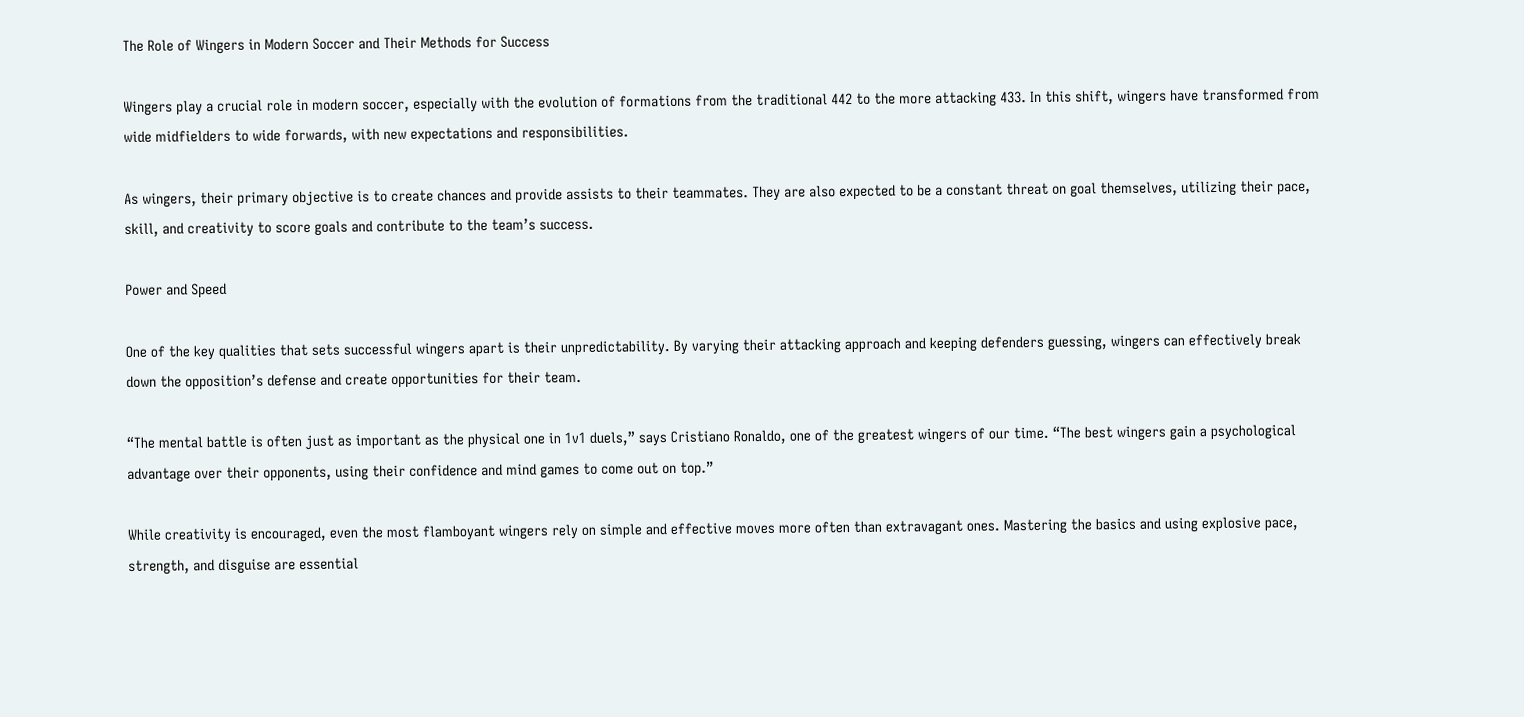The Role of Wingers in Modern Soccer and Their Methods for Success

Wingers play a crucial role in modern soccer, especially with the evolution of formations from the traditional 442 to the more attacking 433. In this shift, wingers have transformed from wide midfielders to wide forwards, with new expectations and responsibilities.

As wingers, their primary objective is to create chances and provide assists to their teammates. They are also expected to be a constant threat on goal themselves, utilizing their pace, skill, and creativity to score goals and contribute to the team’s success.

Power and Speed

One of the key qualities that sets successful wingers apart is their unpredictability. By varying their attacking approach and keeping defenders guessing, wingers can effectively break down the opposition’s defense and create opportunities for their team.

“The mental battle is often just as important as the physical one in 1v1 duels,” says Cristiano Ronaldo, one of the greatest wingers of our time. “The best wingers gain a psychological advantage over their opponents, using their confidence and mind games to come out on top.”

While creativity is encouraged, even the most flamboyant wingers rely on simple and effective moves more often than extravagant ones. Mastering the basics and using explosive pace, strength, and disguise are essential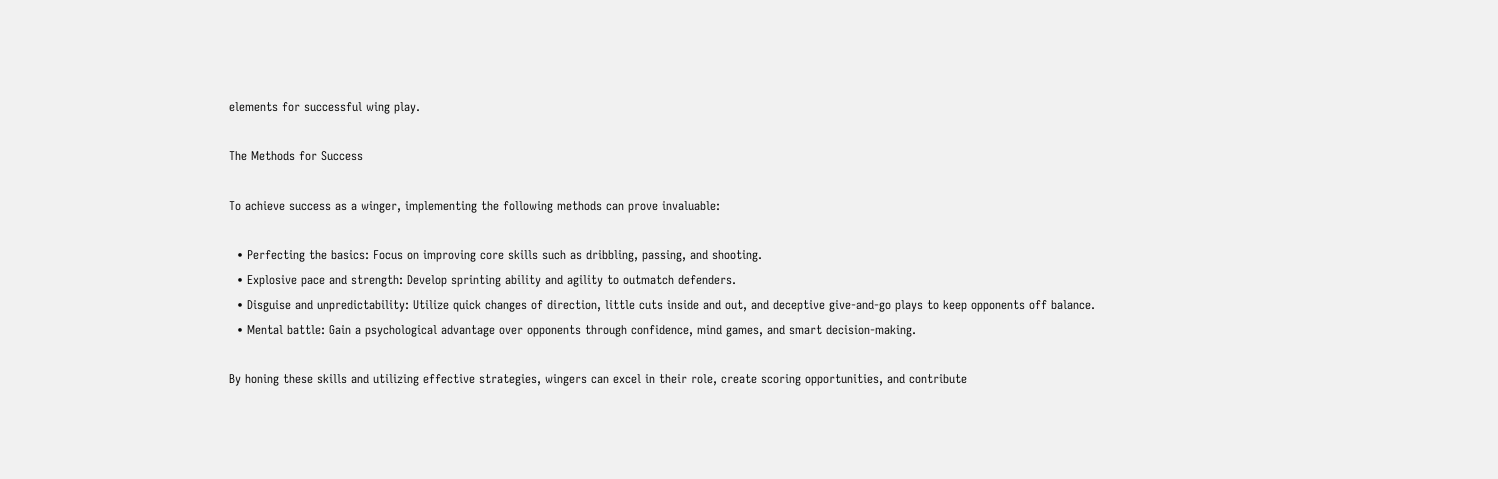elements for successful wing play.

The Methods for Success

To achieve success as a winger, implementing the following methods can prove invaluable:

  • Perfecting the basics: Focus on improving core skills such as dribbling, passing, and shooting.
  • Explosive pace and strength: Develop sprinting ability and agility to outmatch defenders.
  • Disguise and unpredictability: Utilize quick changes of direction, little cuts inside and out, and deceptive give-and-go plays to keep opponents off balance.
  • Mental battle: Gain a psychological advantage over opponents through confidence, mind games, and smart decision-making.

By honing these skills and utilizing effective strategies, wingers can excel in their role, create scoring opportunities, and contribute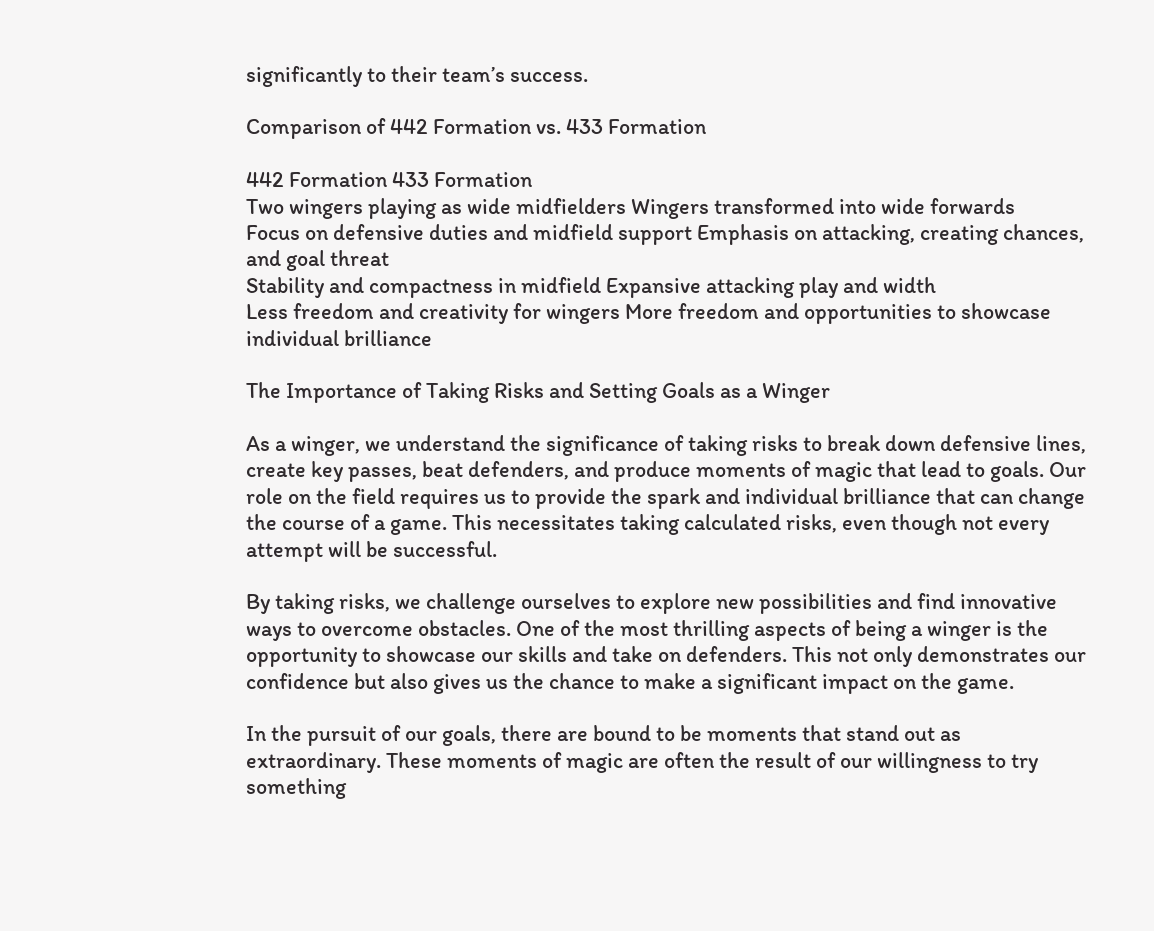significantly to their team’s success.

Comparison of 442 Formation vs. 433 Formation

442 Formation 433 Formation
Two wingers playing as wide midfielders Wingers transformed into wide forwards
Focus on defensive duties and midfield support Emphasis on attacking, creating chances, and goal threat
Stability and compactness in midfield Expansive attacking play and width
Less freedom and creativity for wingers More freedom and opportunities to showcase individual brilliance

The Importance of Taking Risks and Setting Goals as a Winger

As a winger, we understand the significance of taking risks to break down defensive lines, create key passes, beat defenders, and produce moments of magic that lead to goals. Our role on the field requires us to provide the spark and individual brilliance that can change the course of a game. This necessitates taking calculated risks, even though not every attempt will be successful.

By taking risks, we challenge ourselves to explore new possibilities and find innovative ways to overcome obstacles. One of the most thrilling aspects of being a winger is the opportunity to showcase our skills and take on defenders. This not only demonstrates our confidence but also gives us the chance to make a significant impact on the game.

In the pursuit of our goals, there are bound to be moments that stand out as extraordinary. These moments of magic are often the result of our willingness to try something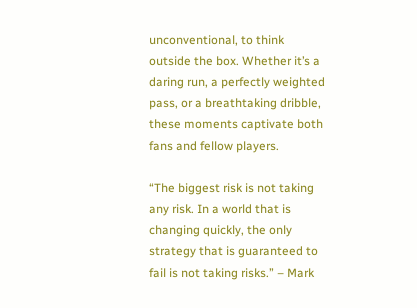unconventional, to think outside the box. Whether it’s a daring run, a perfectly weighted pass, or a breathtaking dribble, these moments captivate both fans and fellow players.

“The biggest risk is not taking any risk. In a world that is changing quickly, the only strategy that is guaranteed to fail is not taking risks.” – Mark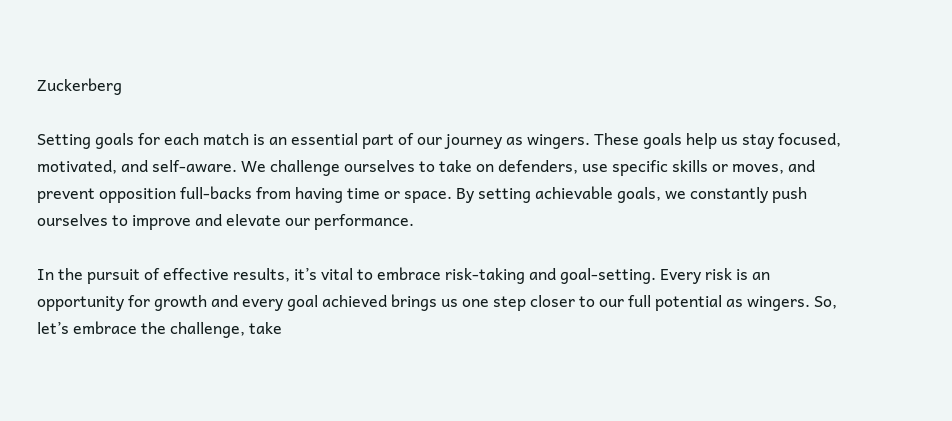Zuckerberg

Setting goals for each match is an essential part of our journey as wingers. These goals help us stay focused, motivated, and self-aware. We challenge ourselves to take on defenders, use specific skills or moves, and prevent opposition full-backs from having time or space. By setting achievable goals, we constantly push ourselves to improve and elevate our performance.

In the pursuit of effective results, it’s vital to embrace risk-taking and goal-setting. Every risk is an opportunity for growth and every goal achieved brings us one step closer to our full potential as wingers. So, let’s embrace the challenge, take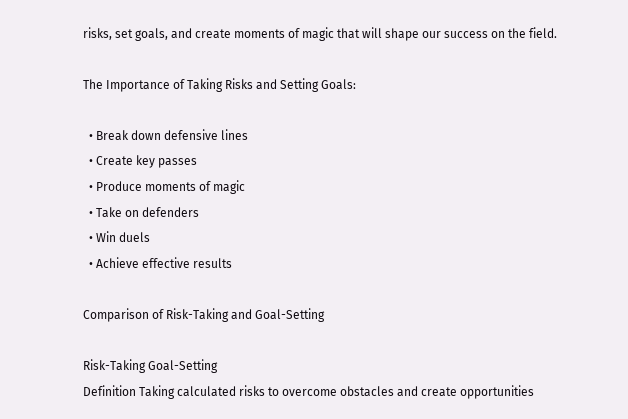risks, set goals, and create moments of magic that will shape our success on the field.

The Importance of Taking Risks and Setting Goals:

  • Break down defensive lines
  • Create key passes
  • Produce moments of magic
  • Take on defenders
  • Win duels
  • Achieve effective results

Comparison of Risk-Taking and Goal-Setting

Risk-Taking Goal-Setting
Definition Taking calculated risks to overcome obstacles and create opportunities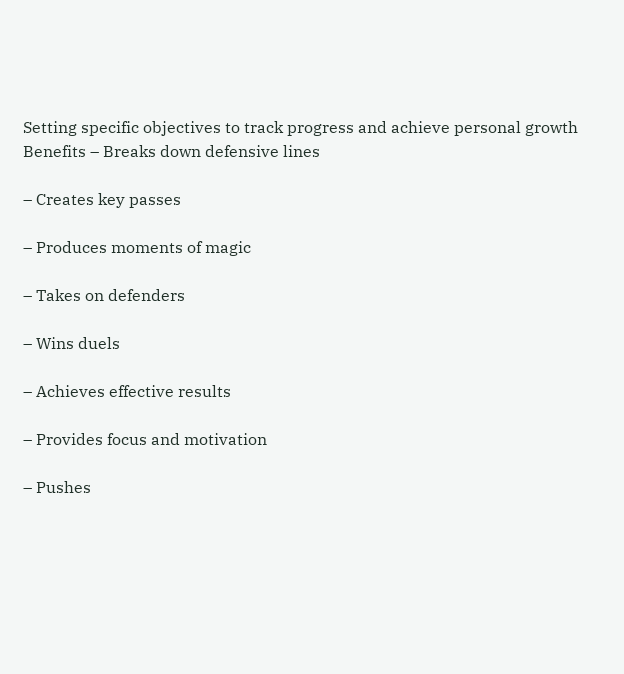Setting specific objectives to track progress and achieve personal growth
Benefits – Breaks down defensive lines

– Creates key passes

– Produces moments of magic

– Takes on defenders

– Wins duels

– Achieves effective results

– Provides focus and motivation

– Pushes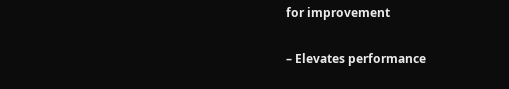for improvement

– Elevates performance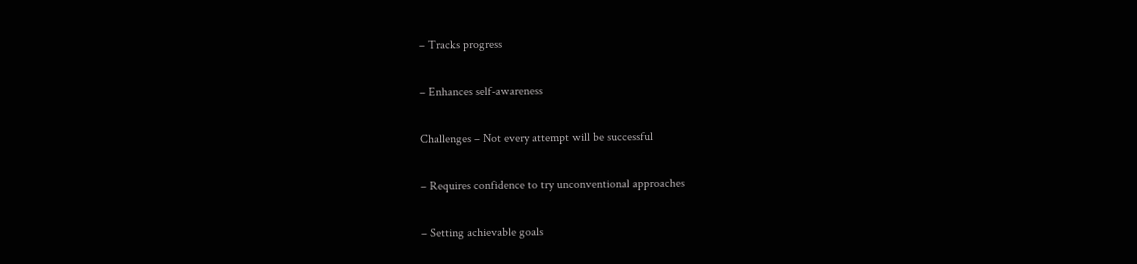– Tracks progress

– Enhances self-awareness

Challenges – Not every attempt will be successful

– Requires confidence to try unconventional approaches

– Setting achievable goals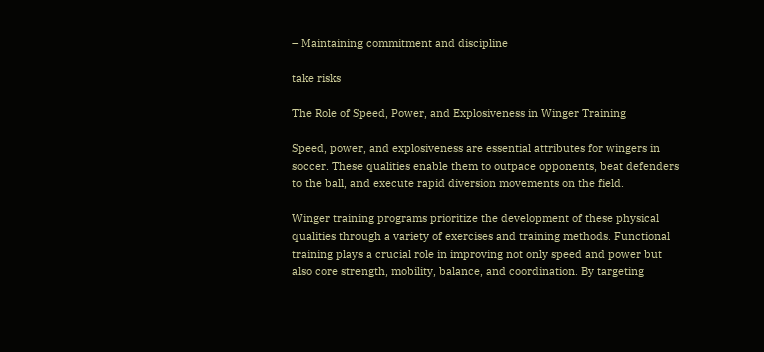– Maintaining commitment and discipline

take risks

The Role of Speed, Power, and Explosiveness in Winger Training

Speed, power, and explosiveness are essential attributes for wingers in soccer. These qualities enable them to outpace opponents, beat defenders to the ball, and execute rapid diversion movements on the field.

Winger training programs prioritize the development of these physical qualities through a variety of exercises and training methods. Functional training plays a crucial role in improving not only speed and power but also core strength, mobility, balance, and coordination. By targeting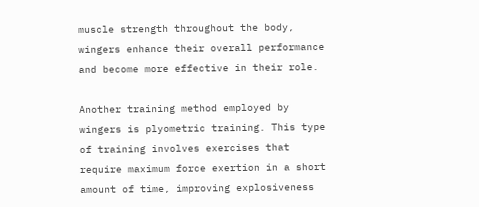muscle strength throughout the body, wingers enhance their overall performance and become more effective in their role.

Another training method employed by wingers is plyometric training. This type of training involves exercises that require maximum force exertion in a short amount of time, improving explosiveness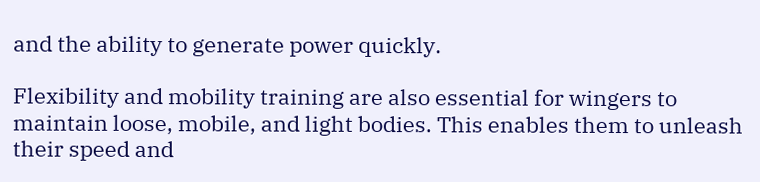and the ability to generate power quickly.

Flexibility and mobility training are also essential for wingers to maintain loose, mobile, and light bodies. This enables them to unleash their speed and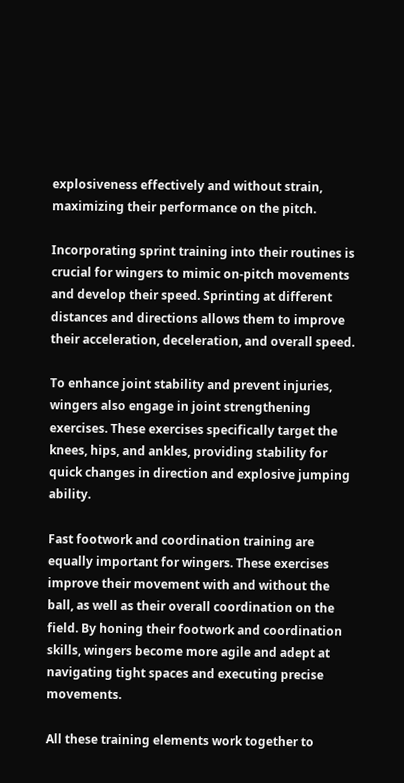explosiveness effectively and without strain, maximizing their performance on the pitch.

Incorporating sprint training into their routines is crucial for wingers to mimic on-pitch movements and develop their speed. Sprinting at different distances and directions allows them to improve their acceleration, deceleration, and overall speed.

To enhance joint stability and prevent injuries, wingers also engage in joint strengthening exercises. These exercises specifically target the knees, hips, and ankles, providing stability for quick changes in direction and explosive jumping ability.

Fast footwork and coordination training are equally important for wingers. These exercises improve their movement with and without the ball, as well as their overall coordination on the field. By honing their footwork and coordination skills, wingers become more agile and adept at navigating tight spaces and executing precise movements.

All these training elements work together to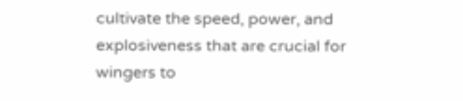cultivate the speed, power, and explosiveness that are crucial for wingers to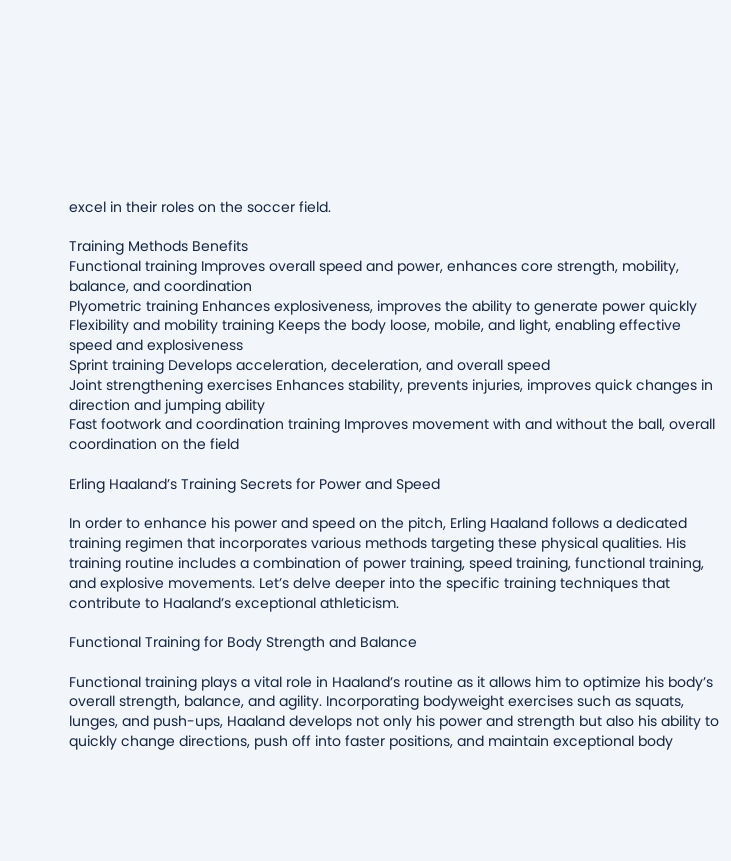excel in their roles on the soccer field.

Training Methods Benefits
Functional training Improves overall speed and power, enhances core strength, mobility, balance, and coordination
Plyometric training Enhances explosiveness, improves the ability to generate power quickly
Flexibility and mobility training Keeps the body loose, mobile, and light, enabling effective speed and explosiveness
Sprint training Develops acceleration, deceleration, and overall speed
Joint strengthening exercises Enhances stability, prevents injuries, improves quick changes in direction and jumping ability
Fast footwork and coordination training Improves movement with and without the ball, overall coordination on the field

Erling Haaland’s Training Secrets for Power and Speed

In order to enhance his power and speed on the pitch, Erling Haaland follows a dedicated training regimen that incorporates various methods targeting these physical qualities. His training routine includes a combination of power training, speed training, functional training, and explosive movements. Let’s delve deeper into the specific training techniques that contribute to Haaland’s exceptional athleticism.

Functional Training for Body Strength and Balance

Functional training plays a vital role in Haaland’s routine as it allows him to optimize his body’s overall strength, balance, and agility. Incorporating bodyweight exercises such as squats, lunges, and push-ups, Haaland develops not only his power and strength but also his ability to quickly change directions, push off into faster positions, and maintain exceptional body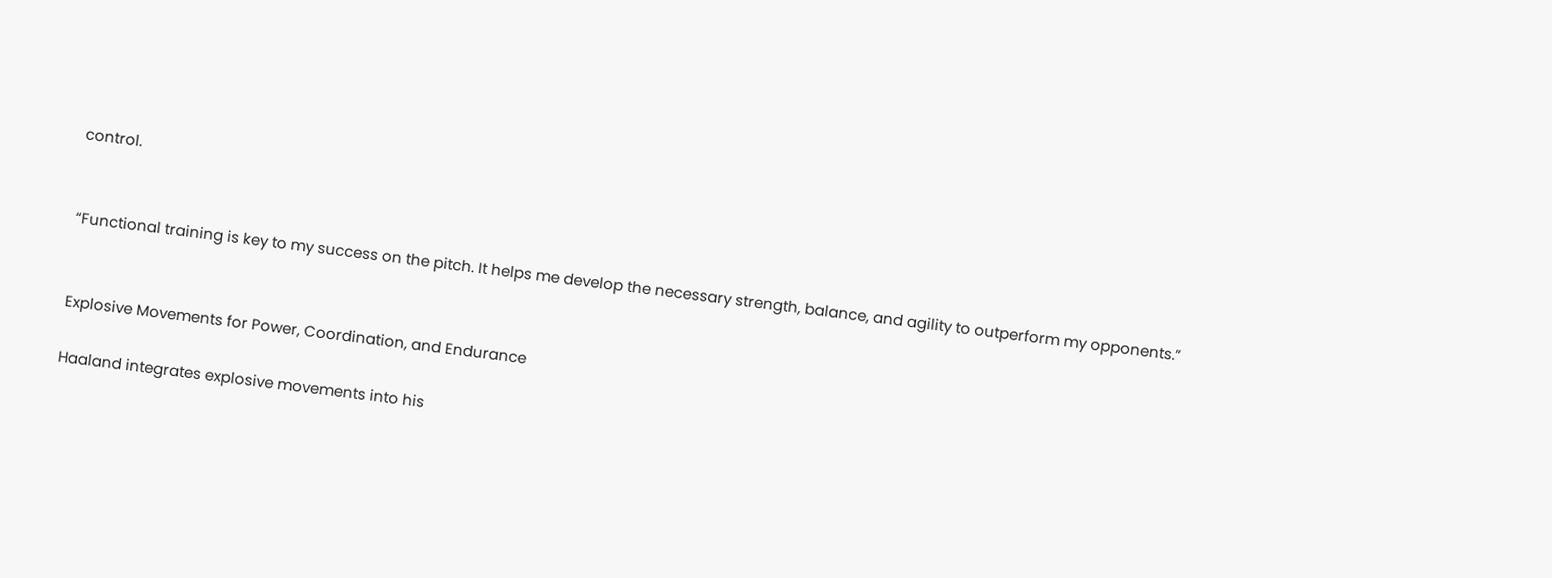control.


“Functional training is key to my success on the pitch. It helps me develop the necessary strength, balance, and agility to outperform my opponents.”


Explosive Movements for Power, Coordination, and Endurance

Haaland integrates explosive movements into his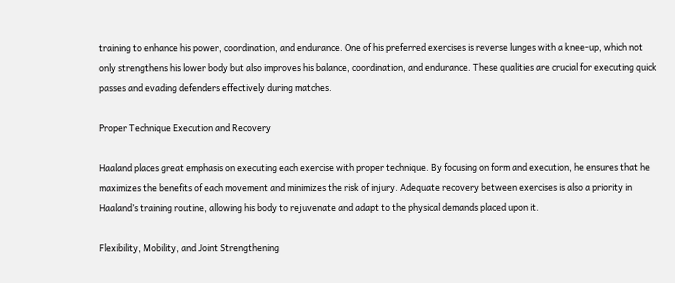training to enhance his power, coordination, and endurance. One of his preferred exercises is reverse lunges with a knee-up, which not only strengthens his lower body but also improves his balance, coordination, and endurance. These qualities are crucial for executing quick passes and evading defenders effectively during matches.

Proper Technique Execution and Recovery

Haaland places great emphasis on executing each exercise with proper technique. By focusing on form and execution, he ensures that he maximizes the benefits of each movement and minimizes the risk of injury. Adequate recovery between exercises is also a priority in Haaland’s training routine, allowing his body to rejuvenate and adapt to the physical demands placed upon it.

Flexibility, Mobility, and Joint Strengthening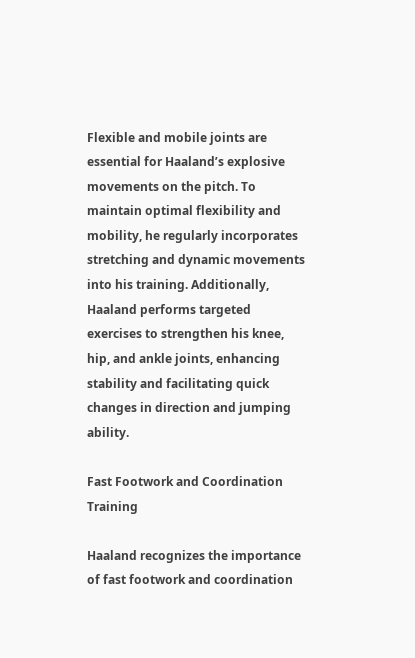Flexible and mobile joints are essential for Haaland’s explosive movements on the pitch. To maintain optimal flexibility and mobility, he regularly incorporates stretching and dynamic movements into his training. Additionally, Haaland performs targeted exercises to strengthen his knee, hip, and ankle joints, enhancing stability and facilitating quick changes in direction and jumping ability.

Fast Footwork and Coordination Training

Haaland recognizes the importance of fast footwork and coordination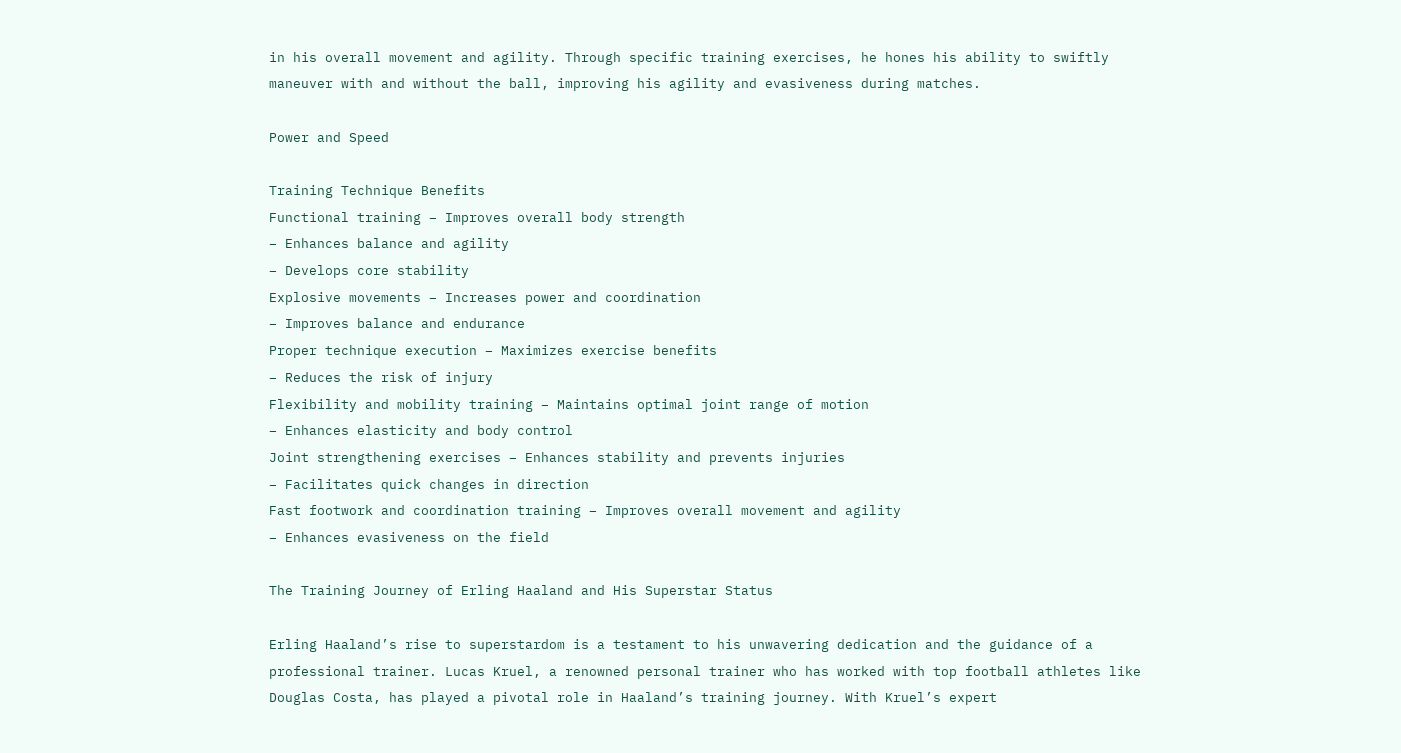in his overall movement and agility. Through specific training exercises, he hones his ability to swiftly maneuver with and without the ball, improving his agility and evasiveness during matches.

Power and Speed

Training Technique Benefits
Functional training – Improves overall body strength
– Enhances balance and agility
– Develops core stability
Explosive movements – Increases power and coordination
– Improves balance and endurance
Proper technique execution – Maximizes exercise benefits
– Reduces the risk of injury
Flexibility and mobility training – Maintains optimal joint range of motion
– Enhances elasticity and body control
Joint strengthening exercises – Enhances stability and prevents injuries
– Facilitates quick changes in direction
Fast footwork and coordination training – Improves overall movement and agility
– Enhances evasiveness on the field

The Training Journey of Erling Haaland and His Superstar Status

Erling Haaland’s rise to superstardom is a testament to his unwavering dedication and the guidance of a professional trainer. Lucas Kruel, a renowned personal trainer who has worked with top football athletes like Douglas Costa, has played a pivotal role in Haaland’s training journey. With Kruel’s expert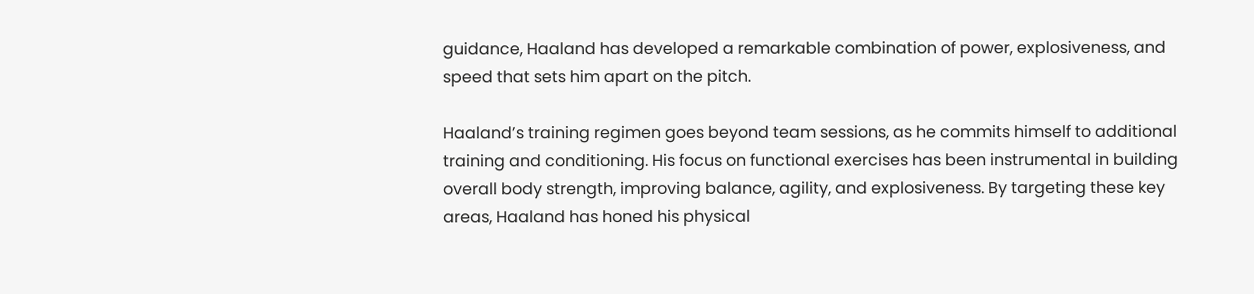guidance, Haaland has developed a remarkable combination of power, explosiveness, and speed that sets him apart on the pitch.

Haaland’s training regimen goes beyond team sessions, as he commits himself to additional training and conditioning. His focus on functional exercises has been instrumental in building overall body strength, improving balance, agility, and explosiveness. By targeting these key areas, Haaland has honed his physical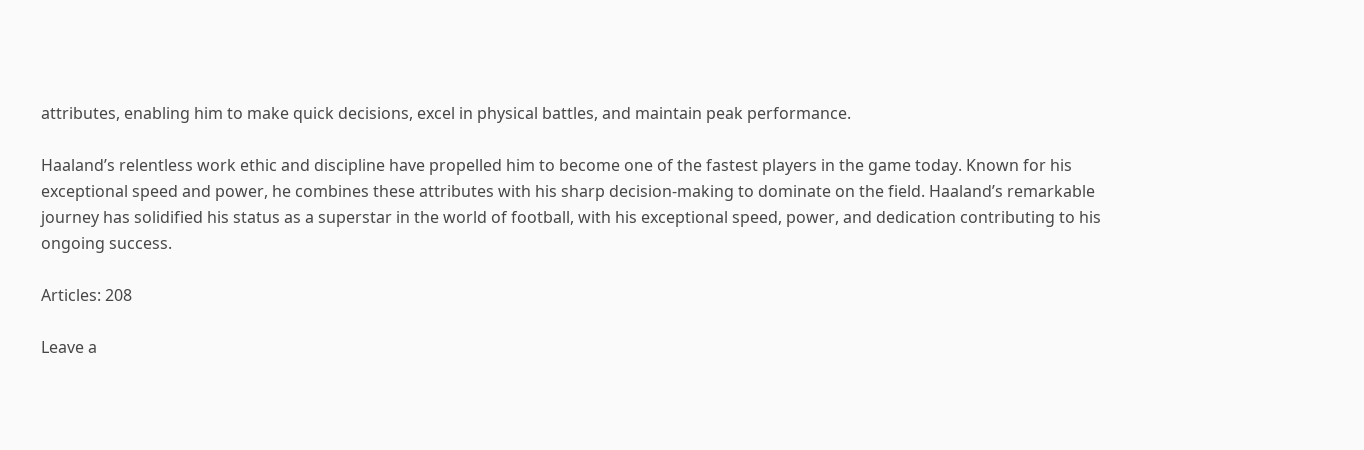attributes, enabling him to make quick decisions, excel in physical battles, and maintain peak performance.

Haaland’s relentless work ethic and discipline have propelled him to become one of the fastest players in the game today. Known for his exceptional speed and power, he combines these attributes with his sharp decision-making to dominate on the field. Haaland’s remarkable journey has solidified his status as a superstar in the world of football, with his exceptional speed, power, and dedication contributing to his ongoing success.

Articles: 208

Leave a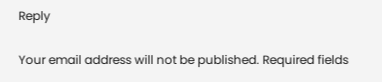Reply

Your email address will not be published. Required fields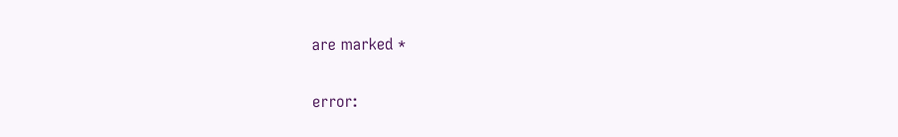are marked *

error: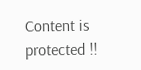Content is protected !!